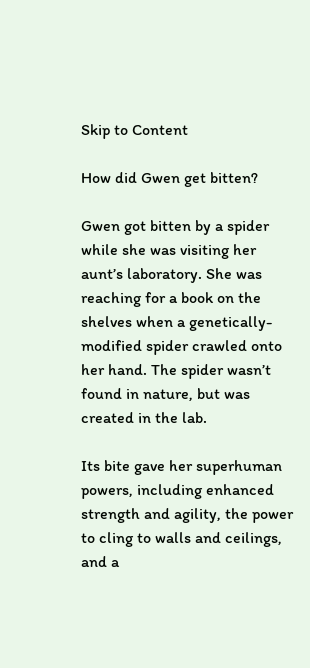Skip to Content

How did Gwen get bitten?

Gwen got bitten by a spider while she was visiting her aunt’s laboratory. She was reaching for a book on the shelves when a genetically-modified spider crawled onto her hand. The spider wasn’t found in nature, but was created in the lab.

Its bite gave her superhuman powers, including enhanced strength and agility, the power to cling to walls and ceilings, and a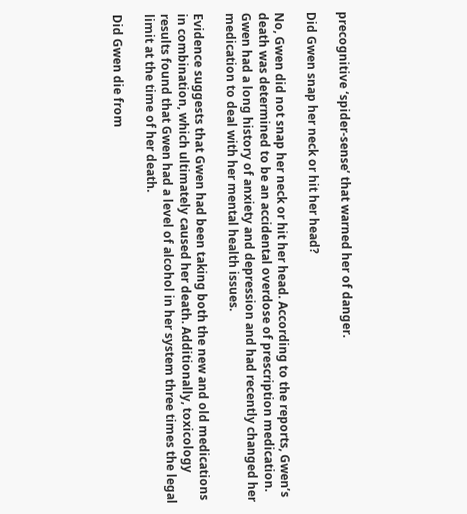precognitive ‘spider-sense’ that warned her of danger.

Did Gwen snap her neck or hit her head?

No, Gwen did not snap her neck or hit her head. According to the reports, Gwen’s death was determined to be an accidental overdose of prescription medication. Gwen had a long history of anxiety and depression and had recently changed her medication to deal with her mental health issues.

Evidence suggests that Gwen had been taking both the new and old medications in combination, which ultimately caused her death. Additionally, toxicology results found that Gwen had a level of alcohol in her system three times the legal limit at the time of her death.

Did Gwen die from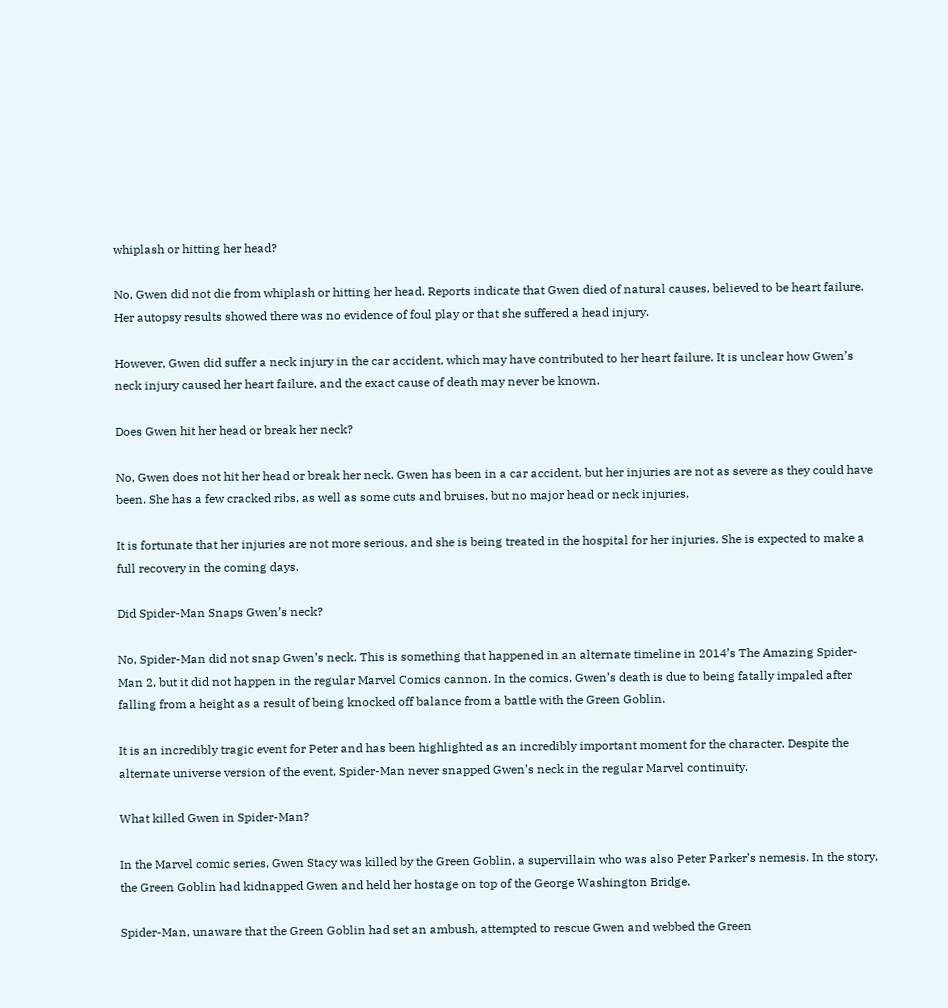whiplash or hitting her head?

No, Gwen did not die from whiplash or hitting her head. Reports indicate that Gwen died of natural causes, believed to be heart failure. Her autopsy results showed there was no evidence of foul play or that she suffered a head injury.

However, Gwen did suffer a neck injury in the car accident, which may have contributed to her heart failure. It is unclear how Gwen’s neck injury caused her heart failure, and the exact cause of death may never be known.

Does Gwen hit her head or break her neck?

No, Gwen does not hit her head or break her neck. Gwen has been in a car accident, but her injuries are not as severe as they could have been. She has a few cracked ribs, as well as some cuts and bruises, but no major head or neck injuries.

It is fortunate that her injuries are not more serious, and she is being treated in the hospital for her injuries. She is expected to make a full recovery in the coming days.

Did Spider-Man Snaps Gwen’s neck?

No, Spider-Man did not snap Gwen’s neck. This is something that happened in an alternate timeline in 2014’s The Amazing Spider-Man 2, but it did not happen in the regular Marvel Comics cannon. In the comics, Gwen’s death is due to being fatally impaled after falling from a height as a result of being knocked off balance from a battle with the Green Goblin.

It is an incredibly tragic event for Peter and has been highlighted as an incredibly important moment for the character. Despite the alternate universe version of the event, Spider-Man never snapped Gwen’s neck in the regular Marvel continuity.

What killed Gwen in Spider-Man?

In the Marvel comic series, Gwen Stacy was killed by the Green Goblin, a supervillain who was also Peter Parker’s nemesis. In the story, the Green Goblin had kidnapped Gwen and held her hostage on top of the George Washington Bridge.

Spider-Man, unaware that the Green Goblin had set an ambush, attempted to rescue Gwen and webbed the Green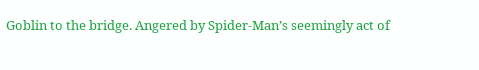Goblin to the bridge. Angered by Spider-Man’s seemingly act of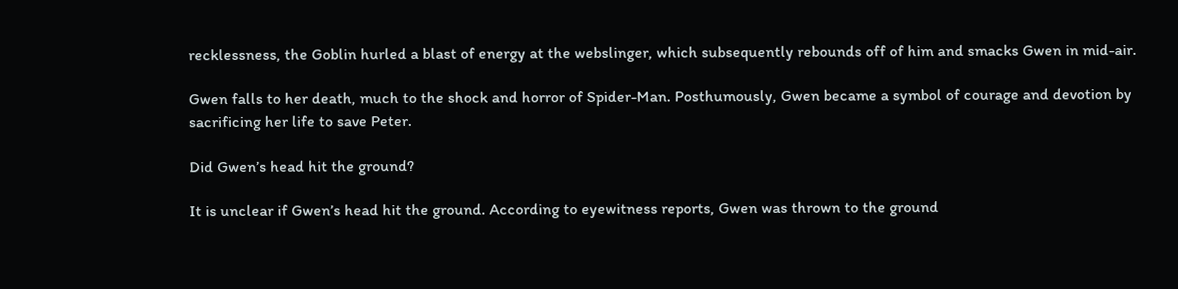recklessness, the Goblin hurled a blast of energy at the webslinger, which subsequently rebounds off of him and smacks Gwen in mid-air.

Gwen falls to her death, much to the shock and horror of Spider-Man. Posthumously, Gwen became a symbol of courage and devotion by sacrificing her life to save Peter.

Did Gwen’s head hit the ground?

It is unclear if Gwen’s head hit the ground. According to eyewitness reports, Gwen was thrown to the ground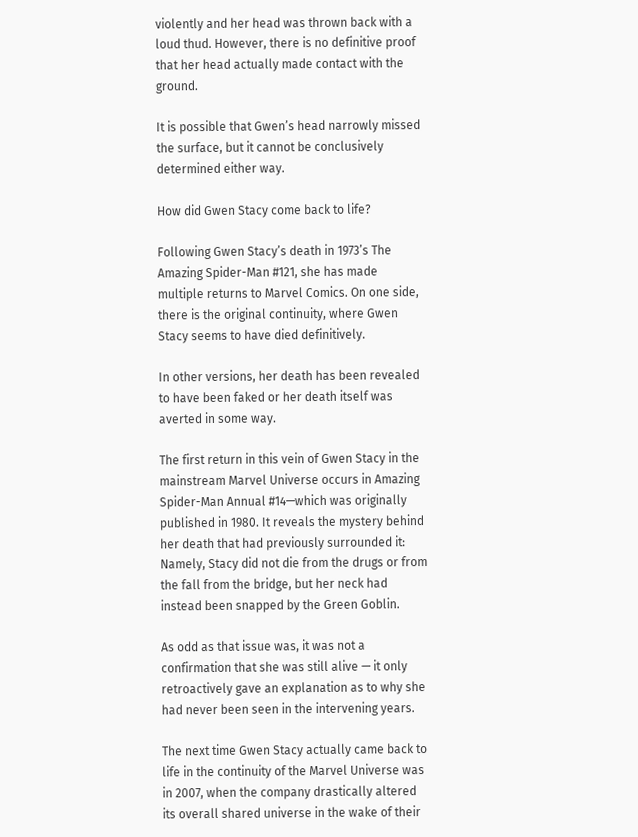violently and her head was thrown back with a loud thud. However, there is no definitive proof that her head actually made contact with the ground.

It is possible that Gwen’s head narrowly missed the surface, but it cannot be conclusively determined either way.

How did Gwen Stacy come back to life?

Following Gwen Stacy’s death in 1973’s The Amazing Spider-Man #121, she has made multiple returns to Marvel Comics. On one side, there is the original continuity, where Gwen Stacy seems to have died definitively.

In other versions, her death has been revealed to have been faked or her death itself was averted in some way.

The first return in this vein of Gwen Stacy in the mainstream Marvel Universe occurs in Amazing Spider-Man Annual #14—which was originally published in 1980. It reveals the mystery behind her death that had previously surrounded it: Namely, Stacy did not die from the drugs or from the fall from the bridge, but her neck had instead been snapped by the Green Goblin.

As odd as that issue was, it was not a confirmation that she was still alive — it only retroactively gave an explanation as to why she had never been seen in the intervening years.

The next time Gwen Stacy actually came back to life in the continuity of the Marvel Universe was in 2007, when the company drastically altered its overall shared universe in the wake of their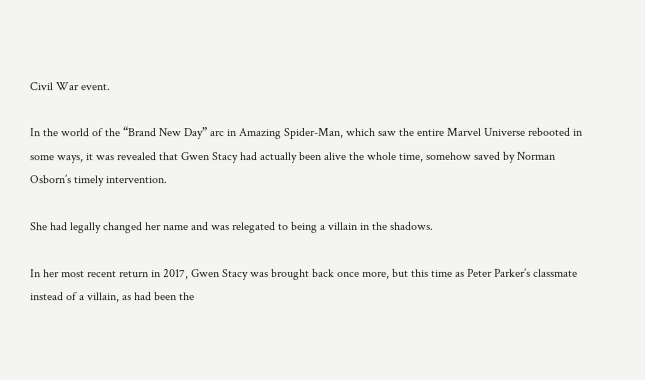Civil War event.

In the world of the “Brand New Day” arc in Amazing Spider-Man, which saw the entire Marvel Universe rebooted in some ways, it was revealed that Gwen Stacy had actually been alive the whole time, somehow saved by Norman Osborn’s timely intervention.

She had legally changed her name and was relegated to being a villain in the shadows.

In her most recent return in 2017, Gwen Stacy was brought back once more, but this time as Peter Parker’s classmate instead of a villain, as had been the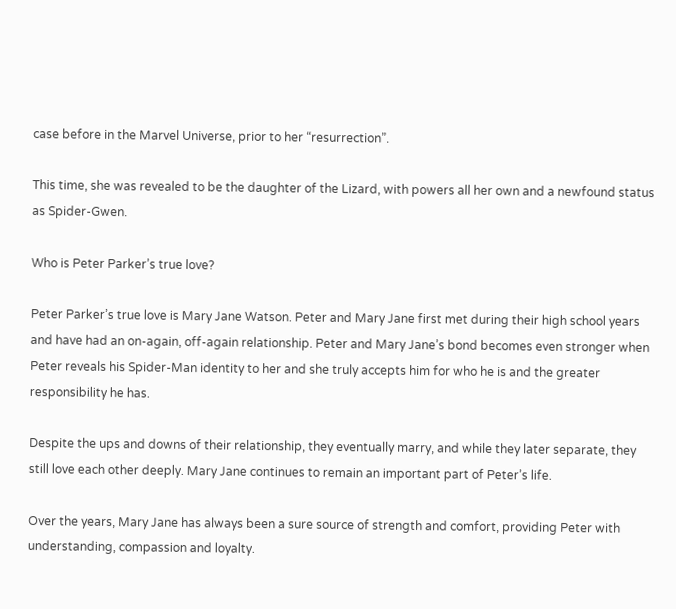case before in the Marvel Universe, prior to her “resurrection”.

This time, she was revealed to be the daughter of the Lizard, with powers all her own and a newfound status as Spider-Gwen.

Who is Peter Parker’s true love?

Peter Parker’s true love is Mary Jane Watson. Peter and Mary Jane first met during their high school years and have had an on-again, off-again relationship. Peter and Mary Jane’s bond becomes even stronger when Peter reveals his Spider-Man identity to her and she truly accepts him for who he is and the greater responsibility he has.

Despite the ups and downs of their relationship, they eventually marry, and while they later separate, they still love each other deeply. Mary Jane continues to remain an important part of Peter’s life.

Over the years, Mary Jane has always been a sure source of strength and comfort, providing Peter with understanding, compassion and loyalty.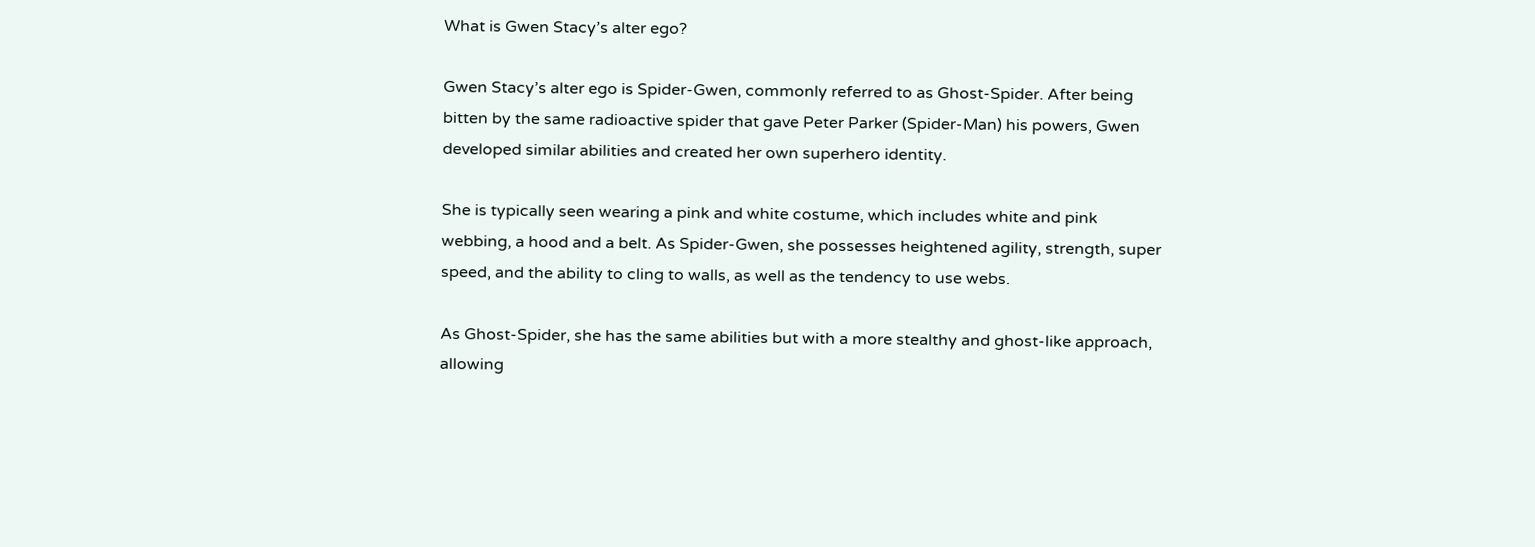What is Gwen Stacy’s alter ego?

Gwen Stacy’s alter ego is Spider-Gwen, commonly referred to as Ghost-Spider. After being bitten by the same radioactive spider that gave Peter Parker (Spider-Man) his powers, Gwen developed similar abilities and created her own superhero identity.

She is typically seen wearing a pink and white costume, which includes white and pink webbing, a hood and a belt. As Spider-Gwen, she possesses heightened agility, strength, super speed, and the ability to cling to walls, as well as the tendency to use webs.

As Ghost-Spider, she has the same abilities but with a more stealthy and ghost-like approach, allowing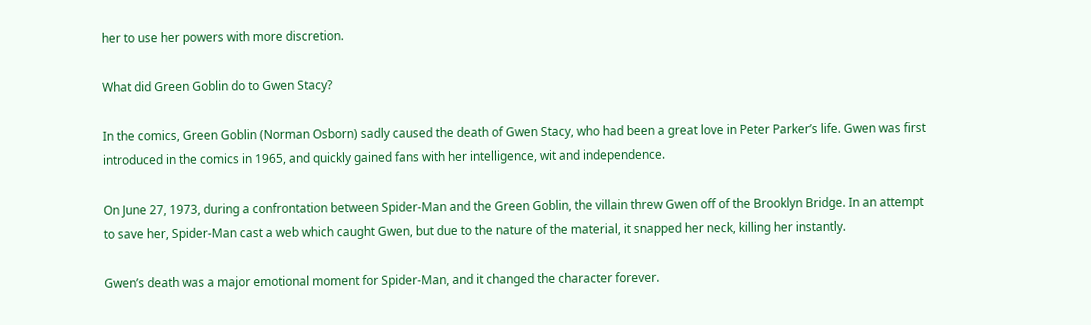her to use her powers with more discretion.

What did Green Goblin do to Gwen Stacy?

In the comics, Green Goblin (Norman Osborn) sadly caused the death of Gwen Stacy, who had been a great love in Peter Parker’s life. Gwen was first introduced in the comics in 1965, and quickly gained fans with her intelligence, wit and independence.

On June 27, 1973, during a confrontation between Spider-Man and the Green Goblin, the villain threw Gwen off of the Brooklyn Bridge. In an attempt to save her, Spider-Man cast a web which caught Gwen, but due to the nature of the material, it snapped her neck, killing her instantly.

Gwen’s death was a major emotional moment for Spider-Man, and it changed the character forever.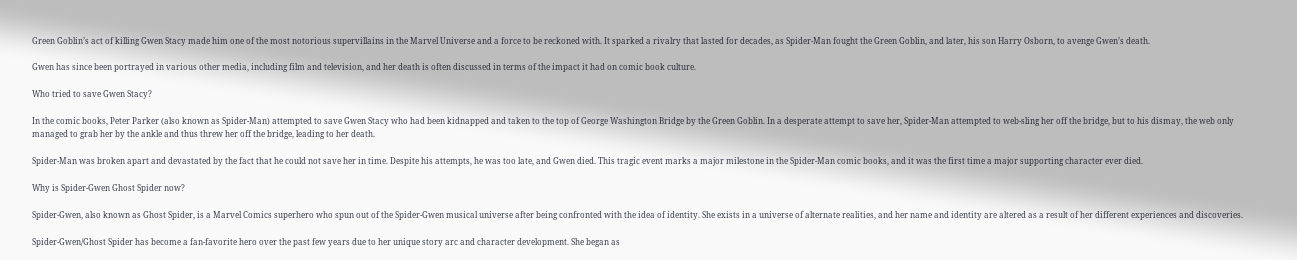Green Goblin’s act of killing Gwen Stacy made him one of the most notorious supervillains in the Marvel Universe and a force to be reckoned with. It sparked a rivalry that lasted for decades, as Spider-Man fought the Green Goblin, and later, his son Harry Osborn, to avenge Gwen’s death.

Gwen has since been portrayed in various other media, including film and television, and her death is often discussed in terms of the impact it had on comic book culture.

Who tried to save Gwen Stacy?

In the comic books, Peter Parker (also known as Spider-Man) attempted to save Gwen Stacy who had been kidnapped and taken to the top of George Washington Bridge by the Green Goblin. In a desperate attempt to save her, Spider-Man attempted to web-sling her off the bridge, but to his dismay, the web only managed to grab her by the ankle and thus threw her off the bridge, leading to her death.

Spider-Man was broken apart and devastated by the fact that he could not save her in time. Despite his attempts, he was too late, and Gwen died. This tragic event marks a major milestone in the Spider-Man comic books, and it was the first time a major supporting character ever died.

Why is Spider-Gwen Ghost Spider now?

Spider-Gwen, also known as Ghost Spider, is a Marvel Comics superhero who spun out of the Spider-Gwen musical universe after being confronted with the idea of identity. She exists in a universe of alternate realities, and her name and identity are altered as a result of her different experiences and discoveries.

Spider-Gwen/Ghost Spider has become a fan-favorite hero over the past few years due to her unique story arc and character development. She began as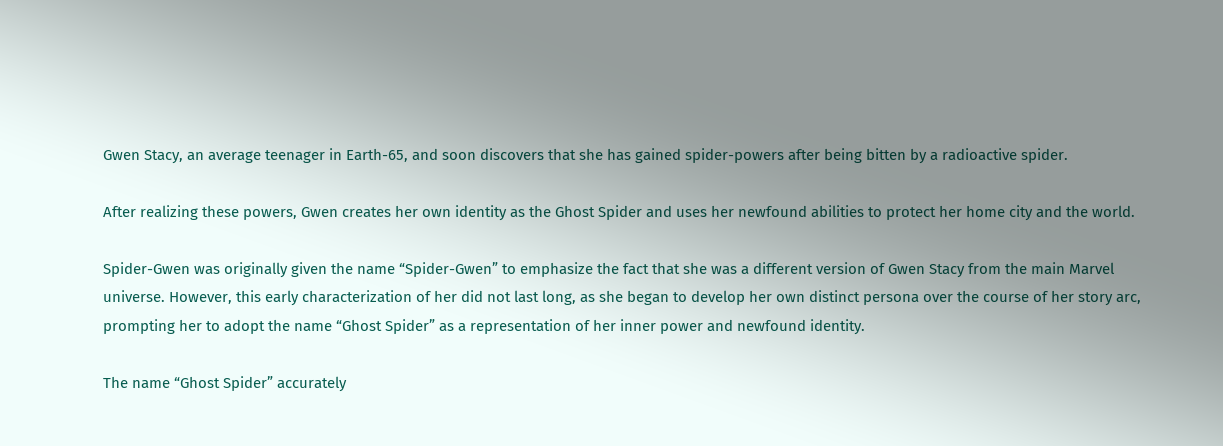Gwen Stacy, an average teenager in Earth-65, and soon discovers that she has gained spider-powers after being bitten by a radioactive spider.

After realizing these powers, Gwen creates her own identity as the Ghost Spider and uses her newfound abilities to protect her home city and the world.

Spider-Gwen was originally given the name “Spider-Gwen” to emphasize the fact that she was a different version of Gwen Stacy from the main Marvel universe. However, this early characterization of her did not last long, as she began to develop her own distinct persona over the course of her story arc, prompting her to adopt the name “Ghost Spider” as a representation of her inner power and newfound identity.

The name “Ghost Spider” accurately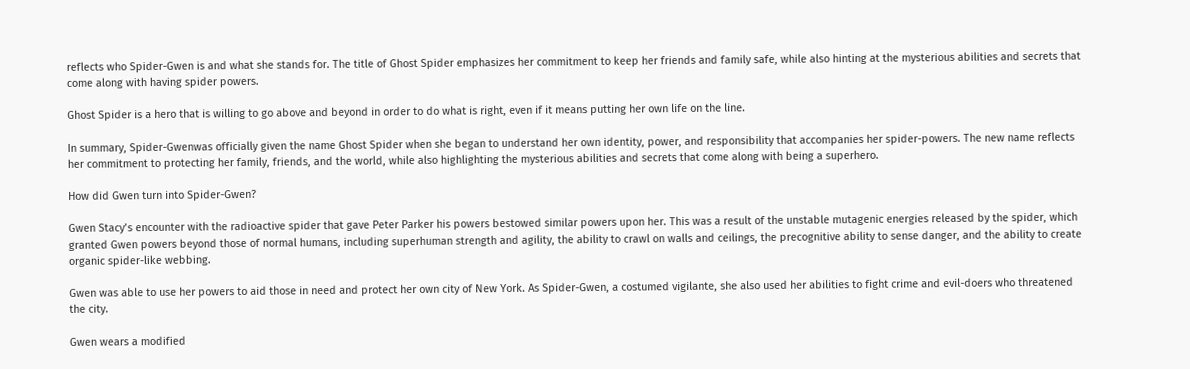reflects who Spider-Gwen is and what she stands for. The title of Ghost Spider emphasizes her commitment to keep her friends and family safe, while also hinting at the mysterious abilities and secrets that come along with having spider powers.

Ghost Spider is a hero that is willing to go above and beyond in order to do what is right, even if it means putting her own life on the line.

In summary, Spider-Gwenwas officially given the name Ghost Spider when she began to understand her own identity, power, and responsibility that accompanies her spider-powers. The new name reflects her commitment to protecting her family, friends, and the world, while also highlighting the mysterious abilities and secrets that come along with being a superhero.

How did Gwen turn into Spider-Gwen?

Gwen Stacy’s encounter with the radioactive spider that gave Peter Parker his powers bestowed similar powers upon her. This was a result of the unstable mutagenic energies released by the spider, which granted Gwen powers beyond those of normal humans, including superhuman strength and agility, the ability to crawl on walls and ceilings, the precognitive ability to sense danger, and the ability to create organic spider-like webbing.

Gwen was able to use her powers to aid those in need and protect her own city of New York. As Spider-Gwen, a costumed vigilante, she also used her abilities to fight crime and evil-doers who threatened the city.

Gwen wears a modified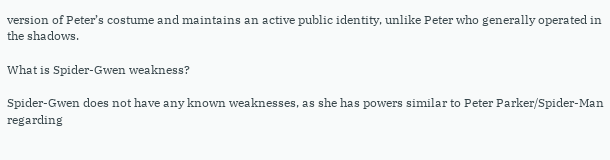version of Peter’s costume and maintains an active public identity, unlike Peter who generally operated in the shadows.

What is Spider-Gwen weakness?

Spider-Gwen does not have any known weaknesses, as she has powers similar to Peter Parker/Spider-Man regarding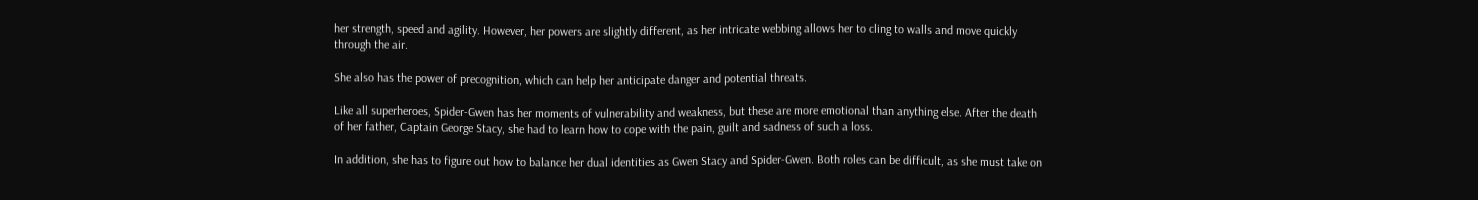her strength, speed and agility. However, her powers are slightly different, as her intricate webbing allows her to cling to walls and move quickly through the air.

She also has the power of precognition, which can help her anticipate danger and potential threats.

Like all superheroes, Spider-Gwen has her moments of vulnerability and weakness, but these are more emotional than anything else. After the death of her father, Captain George Stacy, she had to learn how to cope with the pain, guilt and sadness of such a loss.

In addition, she has to figure out how to balance her dual identities as Gwen Stacy and Spider-Gwen. Both roles can be difficult, as she must take on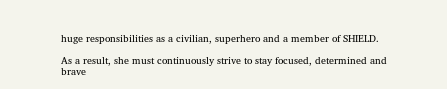huge responsibilities as a civilian, superhero and a member of SHIELD.

As a result, she must continuously strive to stay focused, determined and brave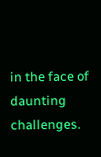in the face of daunting challenges.